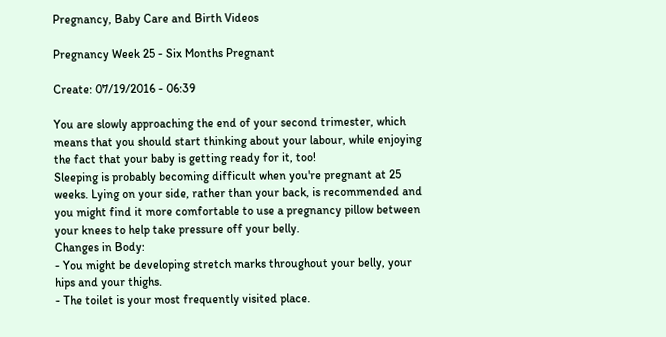Pregnancy, Baby Care and Birth Videos

Pregnancy Week 25 - Six Months Pregnant

Create: 07/19/2016 - 06:39

You are slowly approaching the end of your second trimester, which means that you should start thinking about your labour, while enjoying the fact that your baby is getting ready for it, too!
Sleeping is probably becoming difficult when you're pregnant at 25 weeks. Lying on your side, rather than your back, is recommended and you might find it more comfortable to use a pregnancy pillow between your knees to help take pressure off your belly.
Changes in Body:
- You might be developing stretch marks throughout your belly, your hips and your thighs.
- The toilet is your most frequently visited place.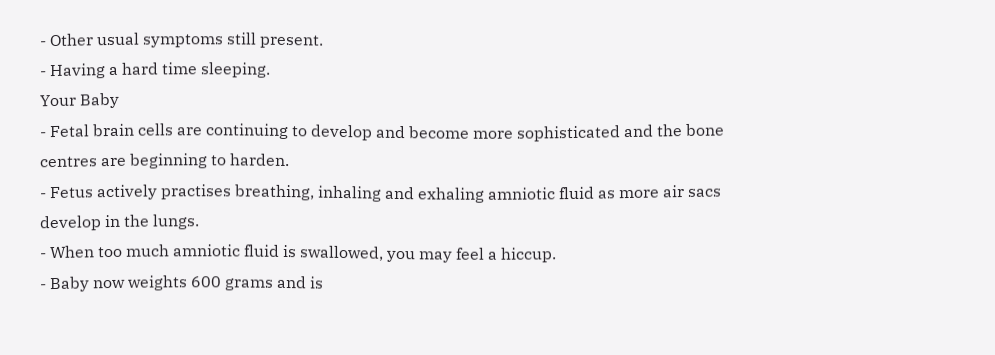- Other usual symptoms still present.
- Having a hard time sleeping.
Your Baby
- Fetal brain cells are continuing to develop and become more sophisticated and the bone centres are beginning to harden.
- Fetus actively practises breathing, inhaling and exhaling amniotic fluid as more air sacs develop in the lungs.
- When too much amniotic fluid is swallowed, you may feel a hiccup.
- Baby now weights 600 grams and is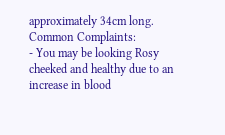approximately 34cm long.
Common Complaints:
- You may be looking Rosy cheeked and healthy due to an increase in blood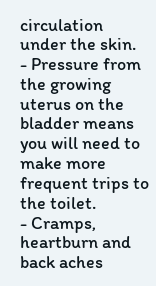circulation under the skin.
- Pressure from the growing uterus on the bladder means you will need to make more frequent trips to the toilet.
- Cramps, heartburn and back aches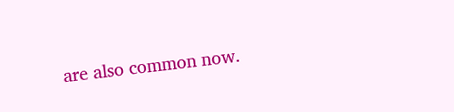are also common now.